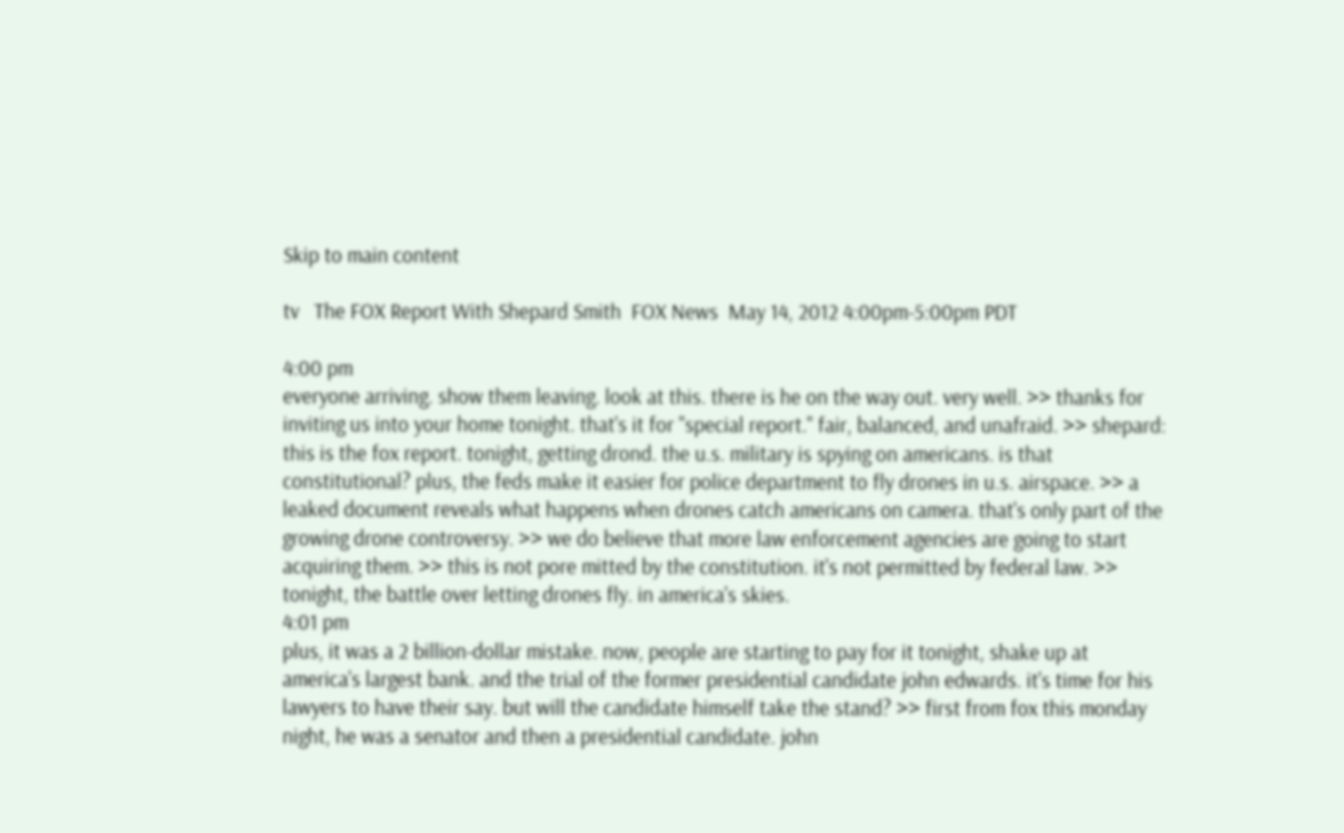Skip to main content

tv   The FOX Report With Shepard Smith  FOX News  May 14, 2012 4:00pm-5:00pm PDT

4:00 pm
everyone arriving. show them leaving. look at this. there is he on the way out. very well. >> thanks for inviting us into your home tonight. that's it for "special report." fair, balanced, and unafraid. >> shepard: this is the fox report. tonight, getting drond. the u.s. military is spying on americans. is that constitutional? plus, the feds make it easier for police department to fly drones in u.s. airspace. >> a leaked document reveals what happens when drones catch americans on camera. that's only part of the growing drone controversy. >> we do believe that more law enforcement agencies are going to start acquiring them. >> this is not pore mitted by the constitution. it's not permitted by federal law. >> tonight, the battle over letting drones fly. in america's skies.
4:01 pm
plus, it was a 2 billion-dollar mistake. now, people are starting to pay for it tonight, shake up at america's largest bank. and the trial of the former presidential candidate john edwards. it's time for his lawyers to have their say. but will the candidate himself take the stand? >> first from fox this monday night, he was a senator and then a presidential candidate. john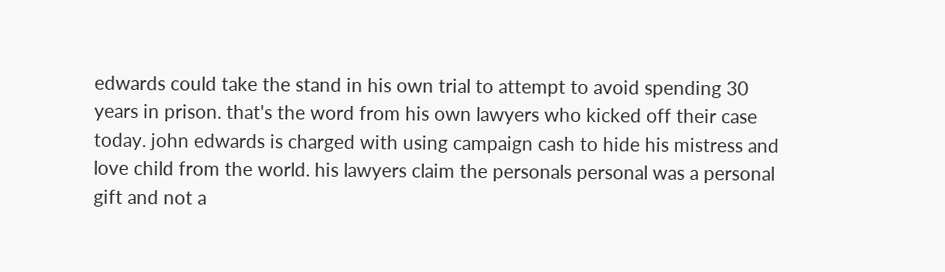edwards could take the stand in his own trial to attempt to avoid spending 30 years in prison. that's the word from his own lawyers who kicked off their case today. john edwards is charged with using campaign cash to hide his mistress and love child from the world. his lawyers claim the personals personal was a personal gift and not a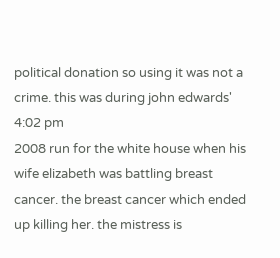political donation so using it was not a crime. this was during john edwards'
4:02 pm
2008 run for the white house when his wife elizabeth was battling breast cancer. the breast cancer which ended up killing her. the mistress is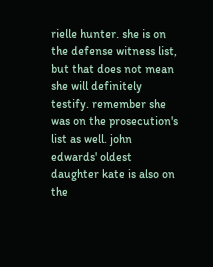rielle hunter. she is on the defense witness list, but that does not mean she will definitely testify. remember she was on the prosecution's list as well. john edwards' oldest daughter kate is also on the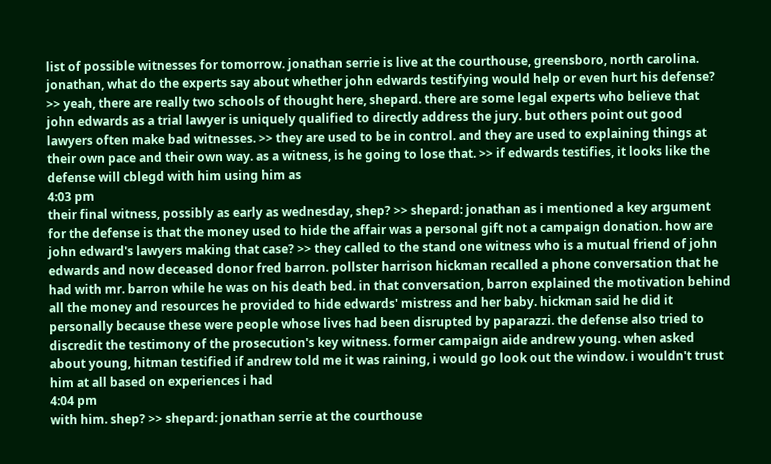list of possible witnesses for tomorrow. jonathan serrie is live at the courthouse, greensboro, north carolina. jonathan, what do the experts say about whether john edwards testifying would help or even hurt his defense? >> yeah, there are really two schools of thought here, shepard. there are some legal experts who believe that john edwards as a trial lawyer is uniquely qualified to directly address the jury. but others point out good lawyers often make bad witnesses. >> they are used to be in control. and they are used to explaining things at their own pace and their own way. as a witness, is he going to lose that. >> if edwards testifies, it looks like the defense will cblegd with him using him as
4:03 pm
their final witness, possibly as early as wednesday, shep? >> shepard: jonathan as i mentioned a key argument for the defense is that the money used to hide the affair was a personal gift not a campaign donation. how are john edward's lawyers making that case? >> they called to the stand one witness who is a mutual friend of john edwards and now deceased donor fred barron. pollster harrison hickman recalled a phone conversation that he had with mr. barron while he was on his death bed. in that conversation, barron explained the motivation behind all the money and resources he provided to hide edwards' mistress and her baby. hickman said he did it personally because these were people whose lives had been disrupted by paparazzi. the defense also tried to discredit the testimony of the prosecution's key witness. former campaign aide andrew young. when asked about young, hitman testified if andrew told me it was raining, i would go look out the window. i wouldn't trust him at all based on experiences i had
4:04 pm
with him. shep? >> shepard: jonathan serrie at the courthouse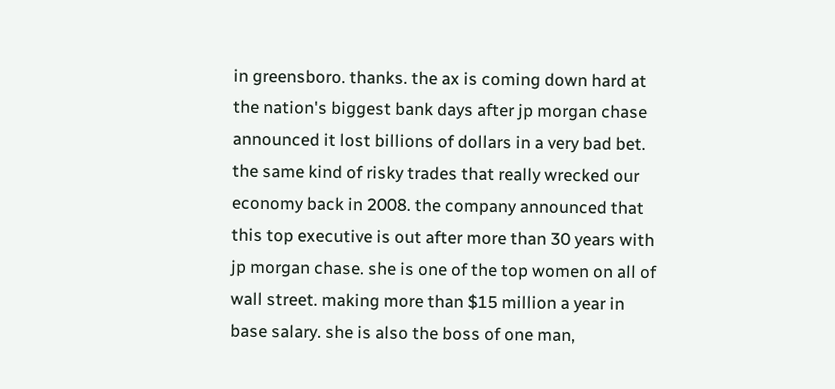in greensboro. thanks. the ax is coming down hard at the nation's biggest bank days after jp morgan chase announced it lost billions of dollars in a very bad bet. the same kind of risky trades that really wrecked our economy back in 2008. the company announced that this top executive is out after more than 30 years with jp morgan chase. she is one of the top women on all of wall street. making more than $15 million a year in base salary. she is also the boss of one man,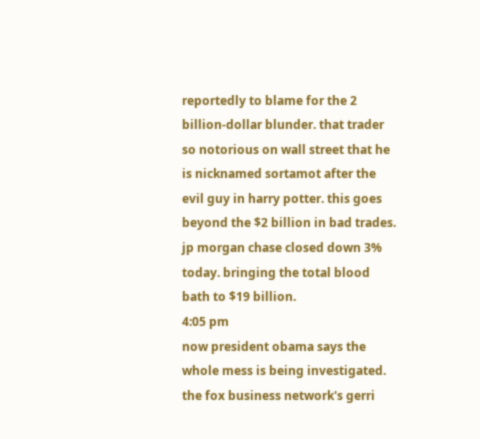reportedly to blame for the 2 billion-dollar blunder. that trader so notorious on wall street that he is nicknamed sortamot after the evil guy in harry potter. this goes beyond the $2 billion in bad trades. jp morgan chase closed down 3% today. bringing the total blood bath to $19 billion.
4:05 pm
now president obama says the whole mess is being investigated. the fox business network's gerri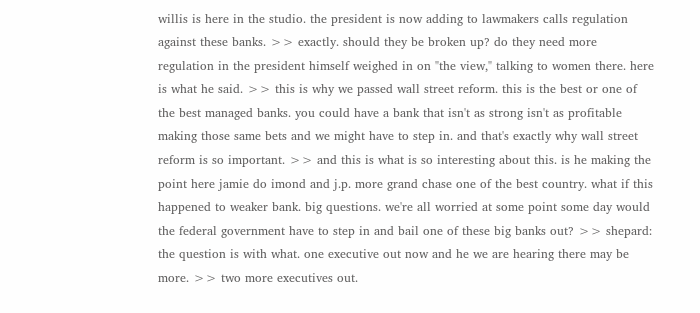willis is here in the studio. the president is now adding to lawmakers calls regulation against these banks. >> exactly. should they be broken up? do they need more regulation in the president himself weighed in on "the view," talking to women there. here is what he said. >> this is why we passed wall street reform. this is the best or one of the best managed banks. you could have a bank that isn't as strong isn't as profitable making those same bets and we might have to step in. and that's exactly why wall street reform is so important. >> and this is what is so interesting about this. is he making the point here jamie do imond and j.p. more grand chase one of the best country. what if this happened to weaker bank. big questions. we're all worried at some point some day would the federal government have to step in and bail one of these big banks out? >> shepard: the question is with what. one executive out now and he we are hearing there may be more. >> two more executives out.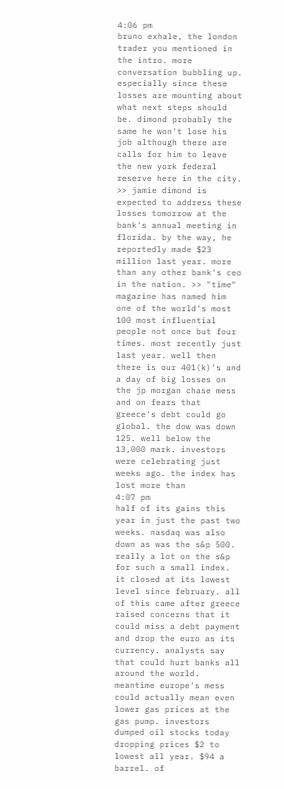4:06 pm
bruno exhale, the london trader you mentioned in the intro. more conversation bubbling up. especially since these losses are mounting about what next steps should be. dimond probably the same he won't lose his job although there are calls for him to leave the new york federal reserve here in the city. >> jamie dimond is expected to address these losses tomorrow at the bank's annual meeting in florida. by the way, he reportedly made $23 million last year. more than any other bank's ceo in the nation. >> "time" magazine has named him one of the world's most 100 most influential people not once but four times. most recently just last year. well then there is our 401(k)'s and a day of big losses on the jp morgan chase mess and on fears that greece's debt could go global. the dow was down 125. well below the 13,000 mark. investors were celebrating just weeks ago. the index has lost more than
4:07 pm
half of its gains this year in just the past two weeks. nasdaq was also down as was the s&p 500. really a lot on the s&p for such a small index. it closed at its lowest level since february. all of this came after greece raised concerns that it could miss a debt payment and drop the euro as its currency. analysts say that could hurt banks all around the world. meantime europe's mess could actually mean even lower gas prices at the gas pump. investors dumped oil stocks today dropping prices $2 to lowest all year. $94 a barrel. of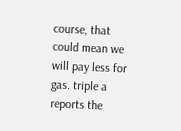course, that could mean we will pay less for gas. triple a reports the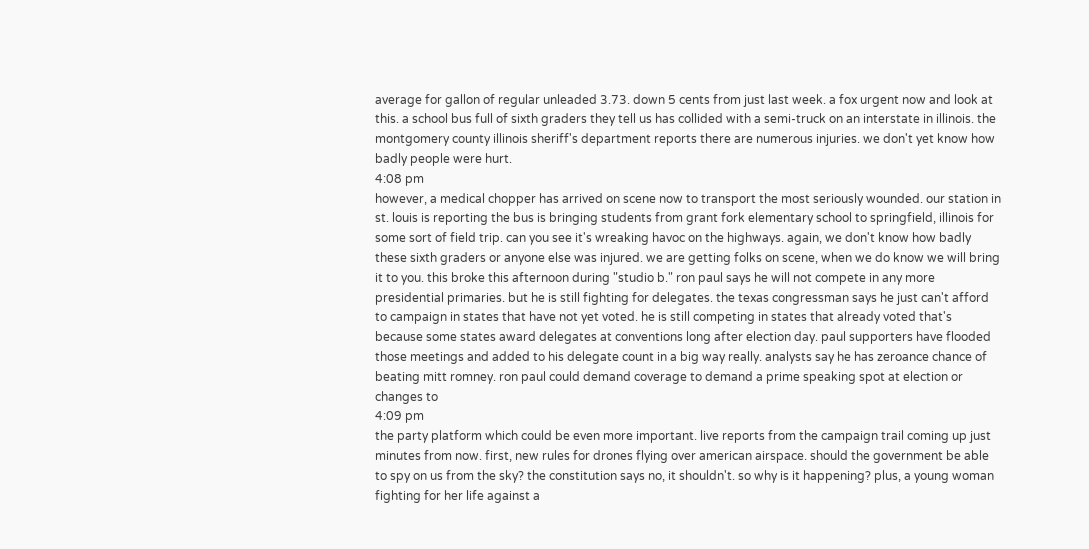average for gallon of regular unleaded 3.73. down 5 cents from just last week. a fox urgent now and look at this. a school bus full of sixth graders they tell us has collided with a semi-truck on an interstate in illinois. the montgomery county illinois sheriff's department reports there are numerous injuries. we don't yet know how badly people were hurt.
4:08 pm
however, a medical chopper has arrived on scene now to transport the most seriously wounded. our station in st. louis is reporting the bus is bringing students from grant fork elementary school to springfield, illinois for some sort of field trip. can you see it's wreaking havoc on the highways. again, we don't know how badly these sixth graders or anyone else was injured. we are getting folks on scene, when we do know we will bring it to you. this broke this afternoon during "studio b." ron paul says he will not compete in any more presidential primaries. but he is still fighting for delegates. the texas congressman says he just can't afford to campaign in states that have not yet voted. he is still competing in states that already voted that's because some states award delegates at conventions long after election day. paul supporters have flooded those meetings and added to his delegate count in a big way really. analysts say he has zeroance chance of beating mitt romney. ron paul could demand coverage to demand a prime speaking spot at election or changes to
4:09 pm
the party platform which could be even more important. live reports from the campaign trail coming up just minutes from now. first, new rules for drones flying over american airspace. should the government be able to spy on us from the sky? the constitution says no, it shouldn't. so why is it happening? plus, a young woman fighting for her life against a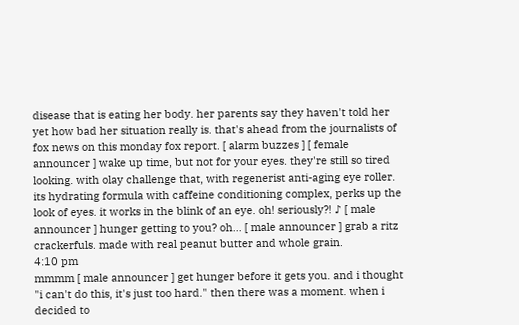disease that is eating her body. her parents say they haven't told her yet how bad her situation really is. that's ahead from the journalists of fox news on this monday fox report. [ alarm buzzes ] [ female announcer ] wake up time, but not for your eyes. they're still so tired looking. with olay challenge that, with regenerist anti-aging eye roller. its hydrating formula with caffeine conditioning complex, perks up the look of eyes. it works in the blink of an eye. oh! seriously?! ♪ [ male announcer ] hunger getting to you? oh... [ male announcer ] grab a ritz crackerfuls. made with real peanut butter and whole grain.
4:10 pm
mmmm [ male announcer ] get hunger before it gets you. and i thought "i can't do this, it's just too hard." then there was a moment. when i decided to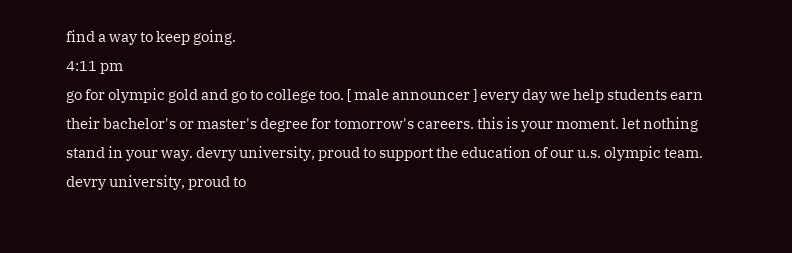find a way to keep going.
4:11 pm
go for olympic gold and go to college too. [ male announcer ] every day we help students earn their bachelor's or master's degree for tomorrow's careers. this is your moment. let nothing stand in your way. devry university, proud to support the education of our u.s. olympic team. devry university, proud to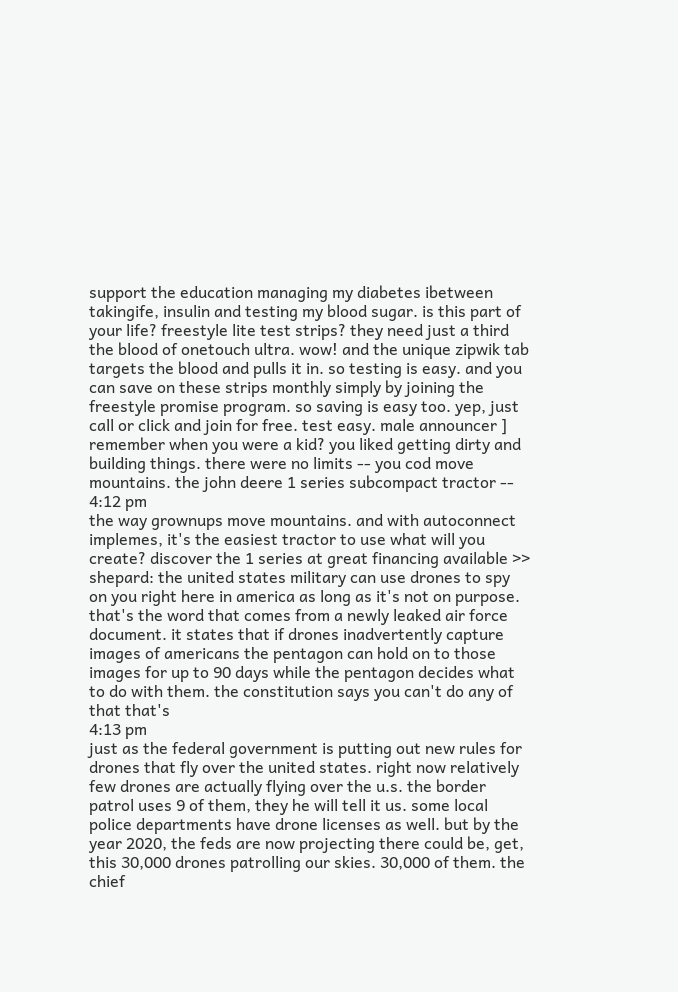support the education managing my diabetes ibetween takingife, insulin and testing my blood sugar. is this part of your life? freestyle lite test strips? they need just a third the blood of onetouch ultra. wow! and the unique zipwik tab targets the blood and pulls it in. so testing is easy. and you can save on these strips monthly simply by joining the freestyle promise program. so saving is easy too. yep, just call or click and join for free. test easy. male announcer ] remember when you were a kid? you liked getting dirty and building things. there were no limits -- you cod move mountains. the john deere 1 series subcompact tractor --
4:12 pm
the way grownups move mountains. and with autoconnect implemes, it's the easiest tractor to use what will you create? discover the 1 series at great financing available >> shepard: the united states military can use drones to spy on you right here in america as long as it's not on purpose. that's the word that comes from a newly leaked air force document. it states that if drones inadvertently capture images of americans the pentagon can hold on to those images for up to 90 days while the pentagon decides what to do with them. the constitution says you can't do any of that that's
4:13 pm
just as the federal government is putting out new rules for drones that fly over the united states. right now relatively few drones are actually flying over the u.s. the border patrol uses 9 of them, they he will tell it us. some local police departments have drone licenses as well. but by the year 2020, the feds are now projecting there could be, get, this 30,000 drones patrolling our skies. 30,000 of them. the chief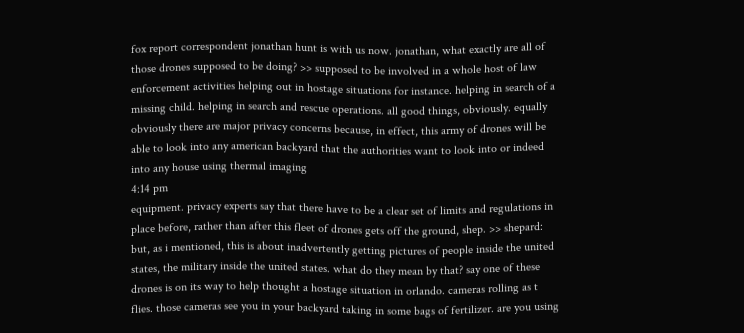fox report correspondent jonathan hunt is with us now. jonathan, what exactly are all of those drones supposed to be doing? >> supposed to be involved in a whole host of law enforcement activities helping out in hostage situations for instance. helping in search of a missing child. helping in search and rescue operations. all good things, obviously. equally obviously there are major privacy concerns because, in effect, this army of drones will be able to look into any american backyard that the authorities want to look into or indeed into any house using thermal imaging
4:14 pm
equipment. privacy experts say that there have to be a clear set of limits and regulations in place before, rather than after this fleet of drones gets off the ground, shep. >> shepard: but, as i mentioned, this is about inadvertently getting pictures of people inside the united states, the military inside the united states. what do they mean by that? say one of these drones is on its way to help thought a hostage situation in orlando. cameras rolling as t flies. those cameras see you in your backyard taking in some bags of fertilizer. are you using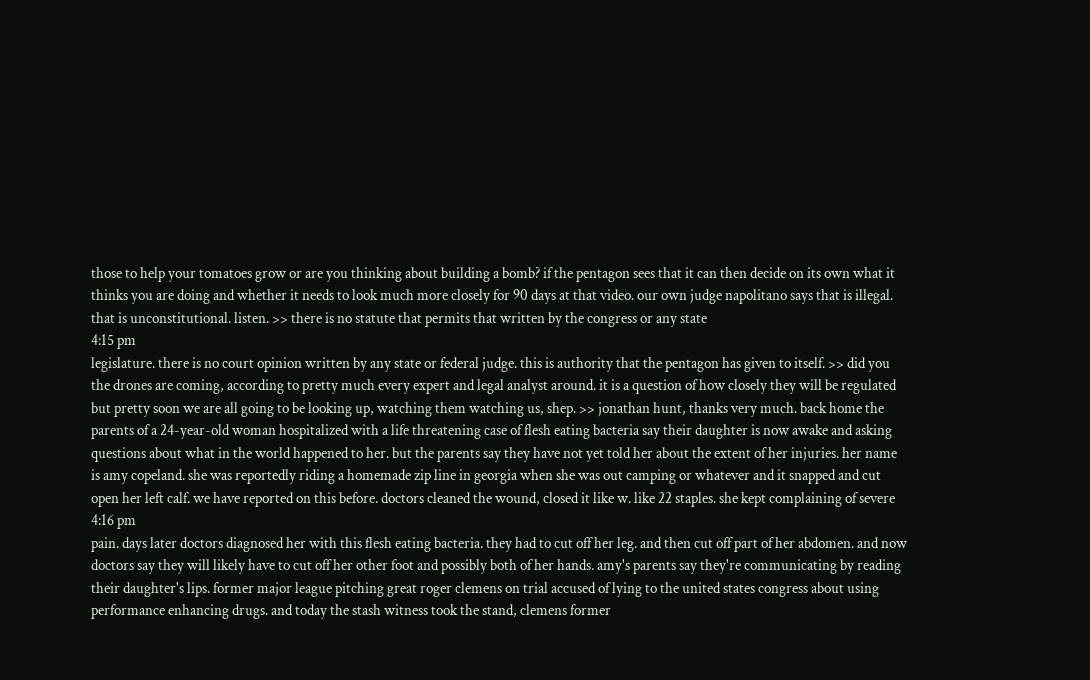those to help your tomatoes grow or are you thinking about building a bomb? if the pentagon sees that it can then decide on its own what it thinks you are doing and whether it needs to look much more closely for 90 days at that video. our own judge napolitano says that is illegal. that is unconstitutional. listen. >> there is no statute that permits that written by the congress or any state
4:15 pm
legislature. there is no court opinion written by any state or federal judge. this is authority that the pentagon has given to itself. >> did you the drones are coming, according to pretty much every expert and legal analyst around. it is a question of how closely they will be regulated but pretty soon we are all going to be looking up, watching them watching us, shep. >> jonathan hunt, thanks very much. back home the parents of a 24-year-old woman hospitalized with a life threatening case of flesh eating bacteria say their daughter is now awake and asking questions about what in the world happened to her. but the parents say they have not yet told her about the extent of her injuries. her name is amy copeland. she was reportedly riding a homemade zip line in georgia when she was out camping or whatever and it snapped and cut open her left calf. we have reported on this before. doctors cleaned the wound, closed it like w. like 22 staples. she kept complaining of severe
4:16 pm
pain. days later doctors diagnosed her with this flesh eating bacteria. they had to cut off her leg. and then cut off part of her abdomen. and now doctors say they will likely have to cut off her other foot and possibly both of her hands. amy's parents say they're communicating by reading their daughter's lips. former major league pitching great roger clemens on trial accused of lying to the united states congress about using performance enhancing drugs. and today the stash witness took the stand, clemens former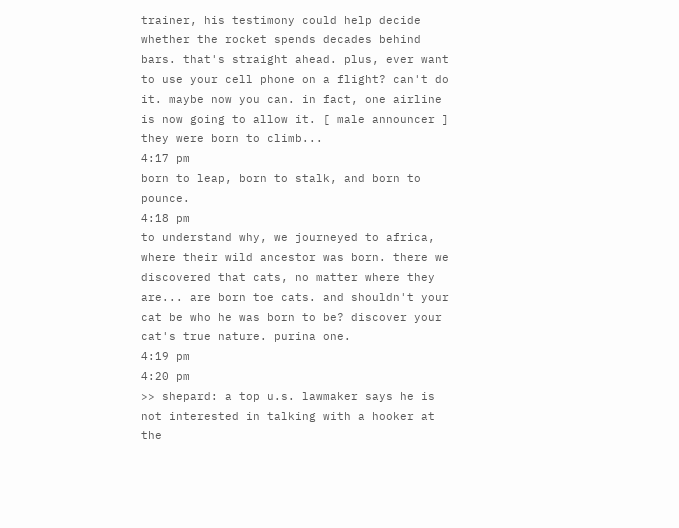trainer, his testimony could help decide whether the rocket spends decades behind bars. that's straight ahead. plus, ever want to use your cell phone on a flight? can't do it. maybe now you can. in fact, one airline is now going to allow it. [ male announcer ] they were born to climb...
4:17 pm
born to leap, born to stalk, and born to pounce.
4:18 pm
to understand why, we journeyed to africa, where their wild ancestor was born. there we discovered that cats, no matter where they are... are born toe cats. and shouldn't your cat be who he was born to be? discover your cat's true nature. purina one.
4:19 pm
4:20 pm
>> shepard: a top u.s. lawmaker says he is not interested in talking with a hooker at the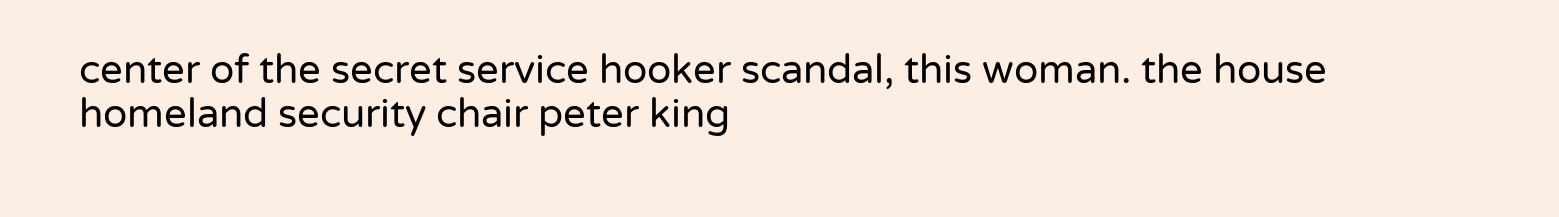center of the secret service hooker scandal, this woman. the house homeland security chair peter king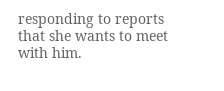responding to reports that she wants to meet with him.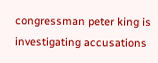congressman peter king is investigating accusations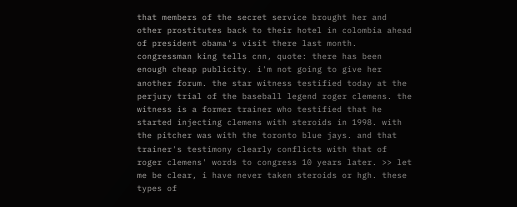that members of the secret service brought her and other prostitutes back to their hotel in colombia ahead of president obama's visit there last month. congressman king tells cnn, quote: there has been enough cheap publicity. i'm not going to give her another forum. the star witness testified today at the perjury trial of the baseball legend roger clemens. the witness is a former trainer who testified that he started injecting clemens with steroids in 1998. with the pitcher was with the toronto blue jays. and that trainer's testimony clearly conflicts with that of roger clemens' words to congress 10 years later. >> let me be clear, i have never taken steroids or hgh. these types of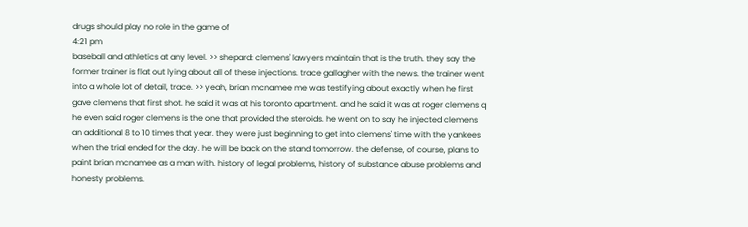drugs should play no role in the game of
4:21 pm
baseball and athletics at any level. >> shepard: clemens' lawyers maintain that is the truth. they say the former trainer is flat out lying about all of these injections. trace gallagher with the news. the trainer went into a whole lot of detail, trace. >> yeah, brian mcnamee me was testifying about exactly when he first gave clemens that first shot. he said it was at his toronto apartment. and he said it was at roger clemens q he even said roger clemens is the one that provided the steroids. he went on to say he injected clemens an additional 8 to 10 times that year. they were just beginning to get into clemens' time with the yankees when the trial ended for the day. he will be back on the stand tomorrow. the defense, of course, plans to paint brian mcnamee as a man with. history of legal problems, history of substance abuse problems and honesty problems.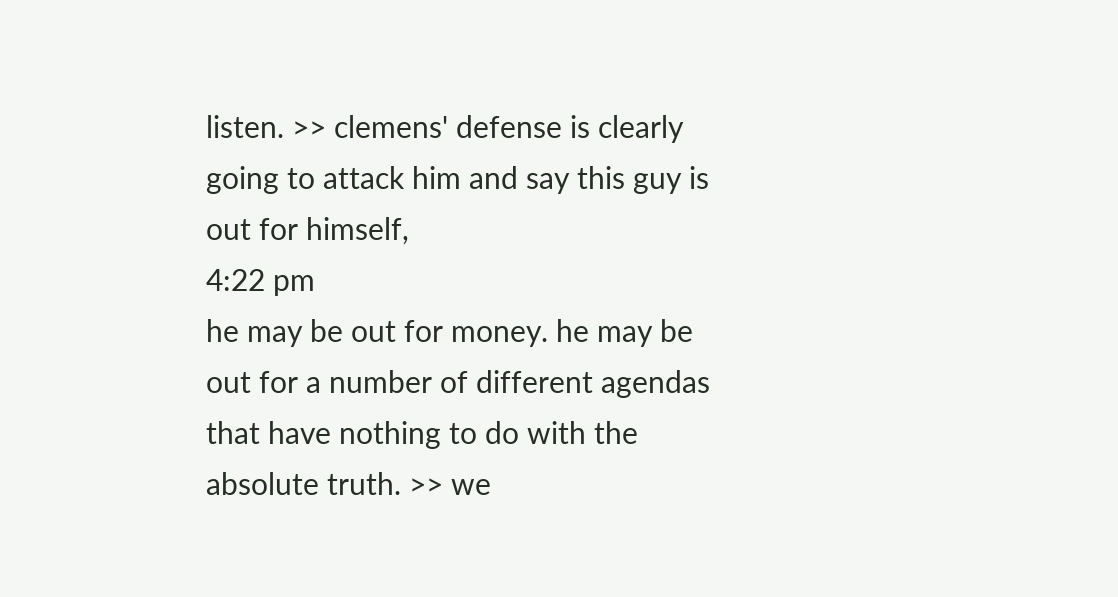listen. >> clemens' defense is clearly going to attack him and say this guy is out for himself,
4:22 pm
he may be out for money. he may be out for a number of different agendas that have nothing to do with the absolute truth. >> we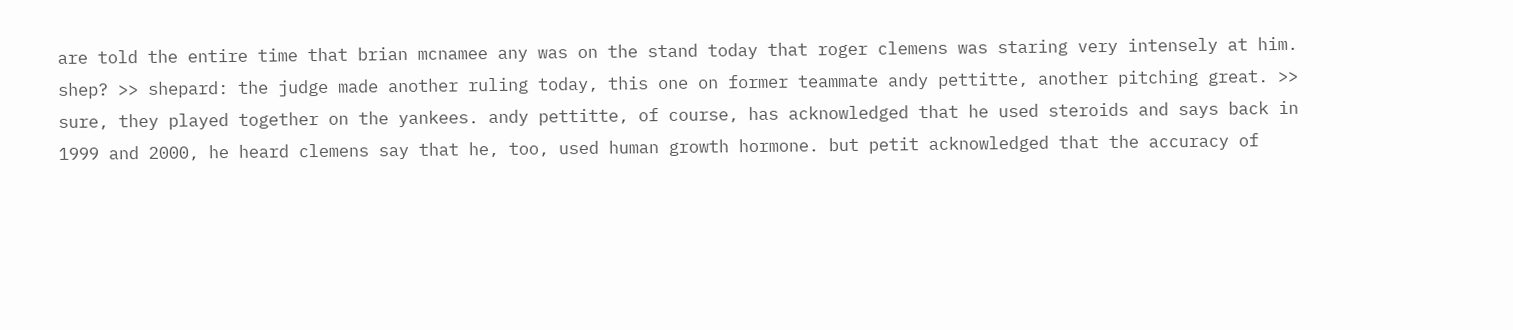are told the entire time that brian mcnamee any was on the stand today that roger clemens was staring very intensely at him. shep? >> shepard: the judge made another ruling today, this one on former teammate andy pettitte, another pitching great. >> sure, they played together on the yankees. andy pettitte, of course, has acknowledged that he used steroids and says back in 1999 and 2000, he heard clemens say that he, too, used human growth hormone. but petit acknowledged that the accuracy of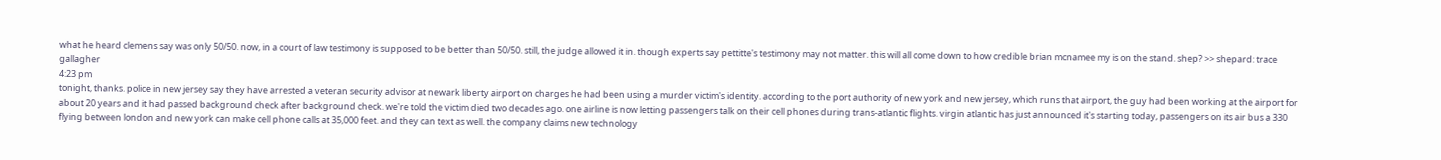what he heard clemens say was only 50/50. now, in a court of law testimony is supposed to be better than 50/50. still, the judge allowed it in. though experts say pettitte's testimony may not matter. this will all come down to how credible brian mcnamee my is on the stand. shep? >> shepard: trace gallagher
4:23 pm
tonight, thanks. police in new jersey say they have arrested a veteran security advisor at newark liberty airport on charges he had been using a murder victim's identity. according to the port authority of new york and new jersey, which runs that airport, the guy had been working at the airport for about 20 years and it had passed background check after background check. we're told the victim died two decades ago. one airline is now letting passengers talk on their cell phones during trans-atlantic flights. virgin atlantic has just announced it's starting today, passengers on its air bus a 330 flying between london and new york can make cell phone calls at 35,000 feet. and they can text as well. the company claims new technology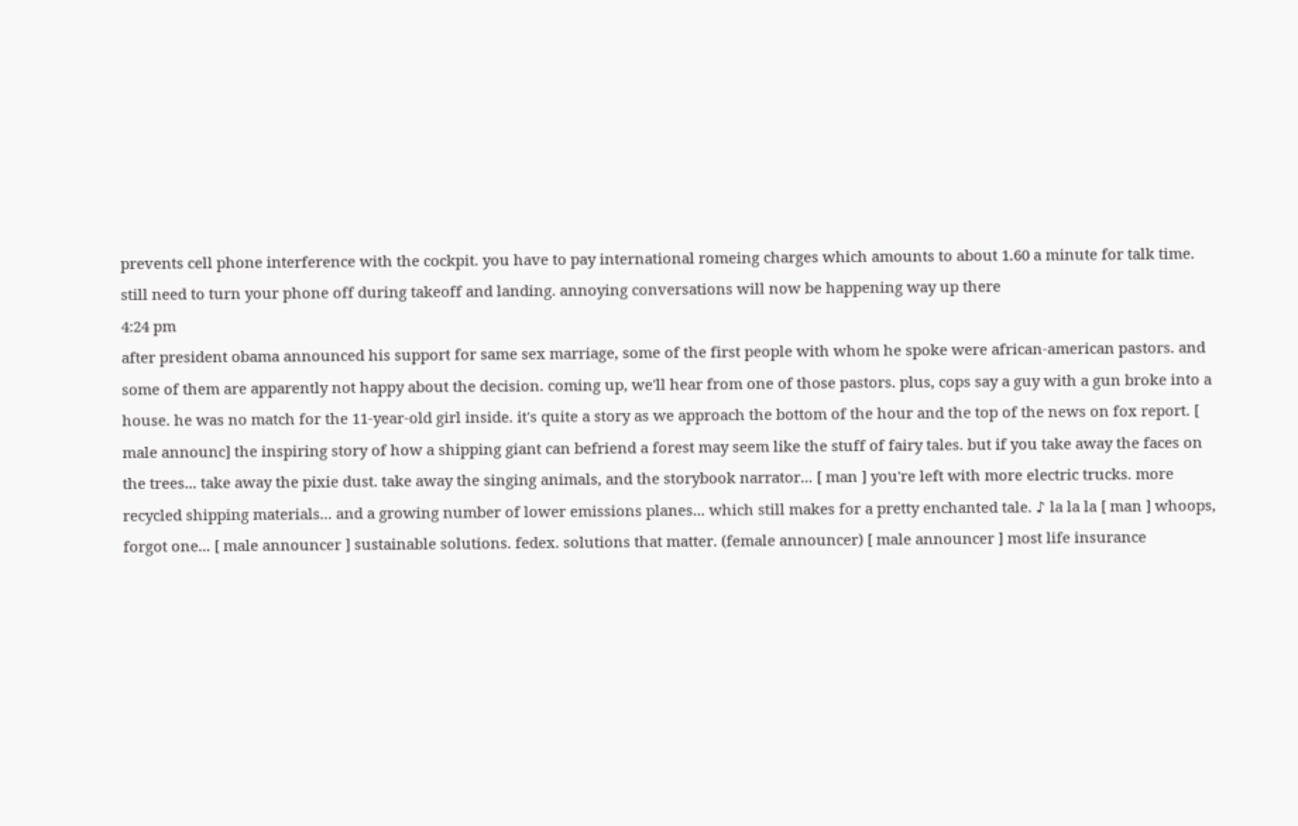prevents cell phone interference with the cockpit. you have to pay international romeing charges which amounts to about 1.60 a minute for talk time. still need to turn your phone off during takeoff and landing. annoying conversations will now be happening way up there
4:24 pm
after president obama announced his support for same sex marriage, some of the first people with whom he spoke were african-american pastors. and some of them are apparently not happy about the decision. coming up, we'll hear from one of those pastors. plus, cops say a guy with a gun broke into a house. he was no match for the 11-year-old girl inside. it's quite a story as we approach the bottom of the hour and the top of the news on fox report. [ male announc] the inspiring story of how a shipping giant can befriend a forest may seem like the stuff of fairy tales. but if you take away the faces on the trees... take away the pixie dust. take away the singing animals, and the storybook narrator... [ man ] you're left with more electric trucks. more recycled shipping materials... and a growing number of lower emissions planes... which still makes for a pretty enchanted tale. ♪ la la la [ man ] whoops, forgot one... [ male announcer ] sustainable solutions. fedex. solutions that matter. (female announcer) [ male announcer ] most life insurance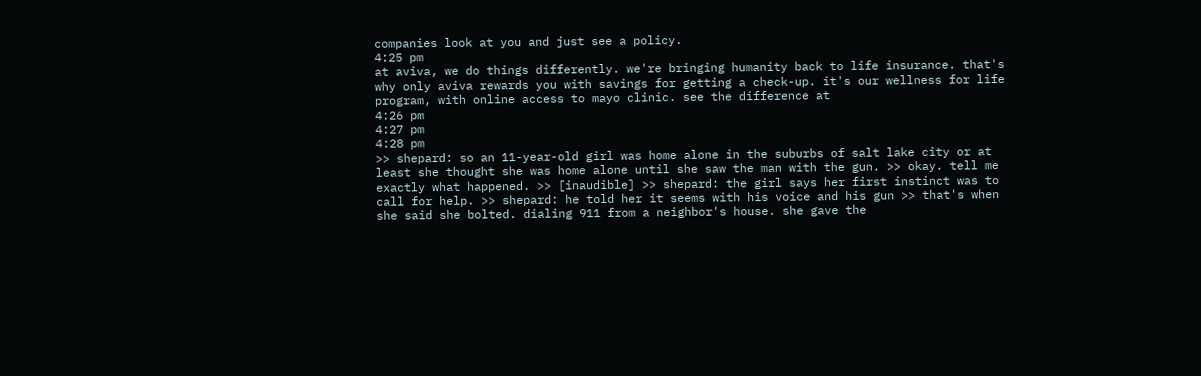companies look at you and just see a policy.
4:25 pm
at aviva, we do things differently. we're bringing humanity back to life insurance. that's why only aviva rewards you with savings for getting a check-up. it's our wellness for life program, with online access to mayo clinic. see the difference at
4:26 pm
4:27 pm
4:28 pm
>> shepard: so an 11-year-old girl was home alone in the suburbs of salt lake city or at least she thought she was home alone until she saw the man with the gun. >> okay. tell me exactly what happened. >> [inaudible] >> shepard: the girl says her first instinct was to call for help. >> shepard: he told her it seems with his voice and his gun >> that's when she said she bolted. dialing 911 from a neighbor's house. she gave the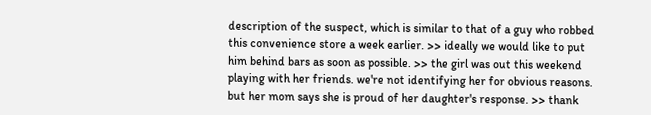description of the suspect, which is similar to that of a guy who robbed this convenience store a week earlier. >> ideally we would like to put him behind bars as soon as possible. >> the girl was out this weekend playing with her friends. we're not identifying her for obvious reasons. but her mom says she is proud of her daughter's response. >> thank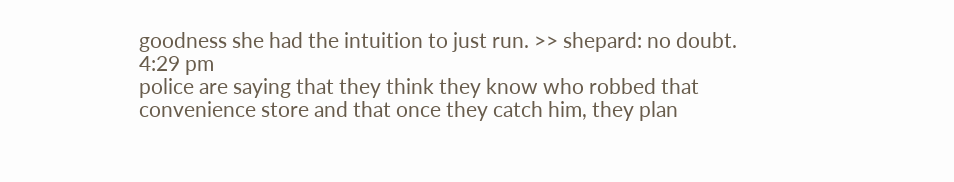goodness she had the intuition to just run. >> shepard: no doubt.
4:29 pm
police are saying that they think they know who robbed that convenience store and that once they catch him, they plan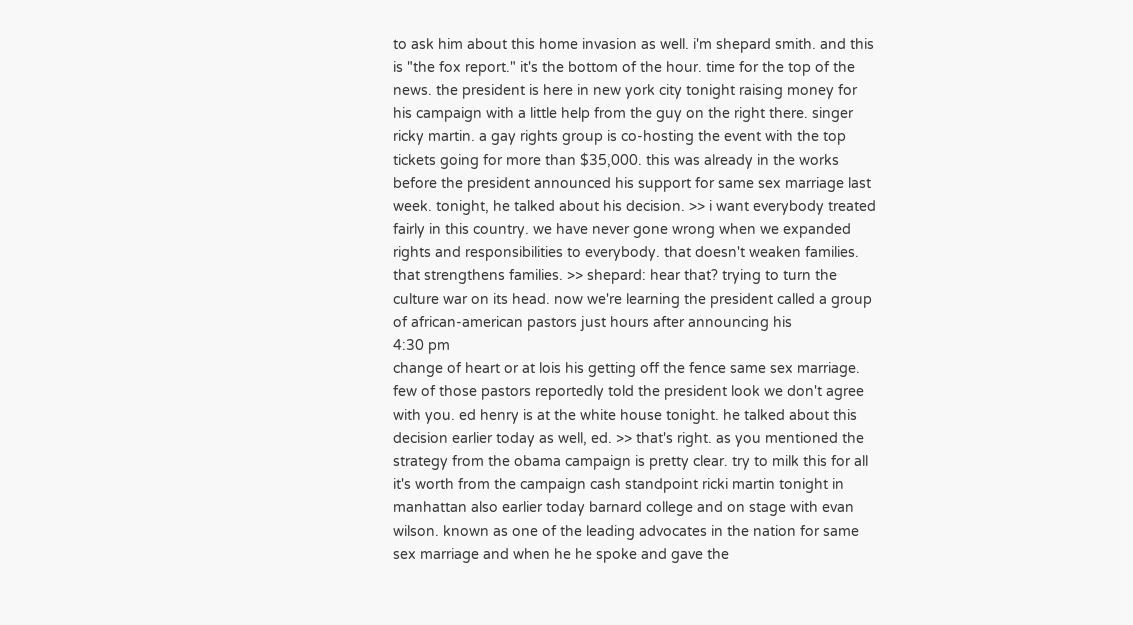to ask him about this home invasion as well. i'm shepard smith. and this is "the fox report." it's the bottom of the hour. time for the top of the news. the president is here in new york city tonight raising money for his campaign with a little help from the guy on the right there. singer ricky martin. a gay rights group is co-hosting the event with the top tickets going for more than $35,000. this was already in the works before the president announced his support for same sex marriage last week. tonight, he talked about his decision. >> i want everybody treated fairly in this country. we have never gone wrong when we expanded rights and responsibilities to everybody. that doesn't weaken families. that strengthens families. >> shepard: hear that? trying to turn the culture war on its head. now we're learning the president called a group of african-american pastors just hours after announcing his
4:30 pm
change of heart or at lois his getting off the fence same sex marriage. few of those pastors reportedly told the president look we don't agree with you. ed henry is at the white house tonight. he talked about this decision earlier today as well, ed. >> that's right. as you mentioned the strategy from the obama campaign is pretty clear. try to milk this for all it's worth from the campaign cash standpoint ricki martin tonight in manhattan also earlier today barnard college and on stage with evan wilson. known as one of the leading advocates in the nation for same sex marriage and when he he spoke and gave the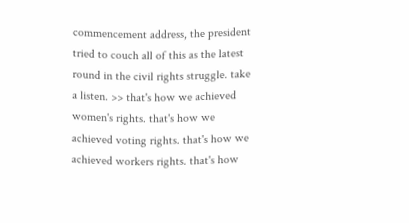commencement address, the president tried to couch all of this as the latest round in the civil rights struggle. take a listen. >> that's how we achieved women's rights. that's how we achieved voting rights. that's how we achieved workers rights. that's how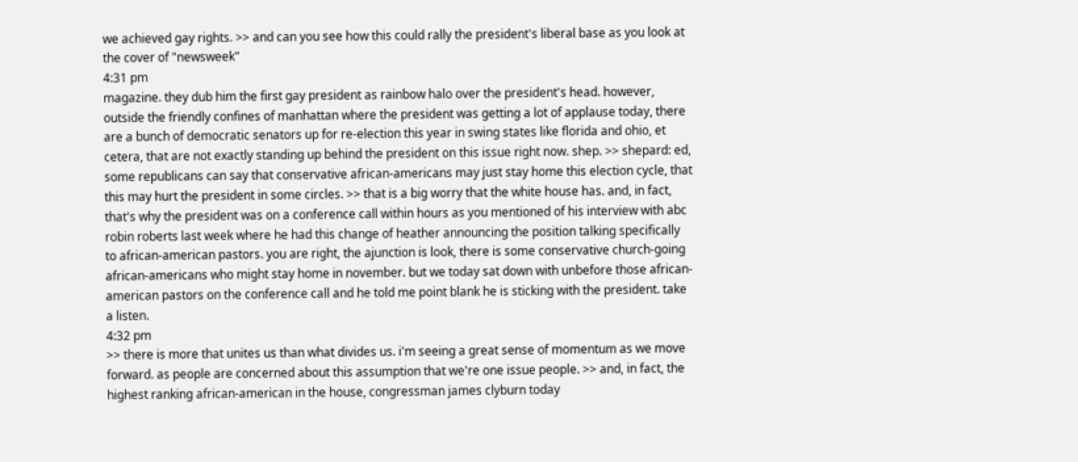we achieved gay rights. >> and can you see how this could rally the president's liberal base as you look at the cover of "newsweek"
4:31 pm
magazine. they dub him the first gay president as rainbow halo over the president's head. however, outside the friendly confines of manhattan where the president was getting a lot of applause today, there are a bunch of democratic senators up for re-election this year in swing states like florida and ohio, et cetera, that are not exactly standing up behind the president on this issue right now. shep. >> shepard: ed, some republicans can say that conservative african-americans may just stay home this election cycle, that this may hurt the president in some circles. >> that is a big worry that the white house has. and, in fact, that's why the president was on a conference call within hours as you mentioned of his interview with abc robin roberts last week where he had this change of heather announcing the position talking specifically to african-american pastors. you are right, the ajunction is look, there is some conservative church-going african-americans who might stay home in november. but we today sat down with unbefore those african-american pastors on the conference call and he told me point blank he is sticking with the president. take a listen.
4:32 pm
>> there is more that unites us than what divides us. i'm seeing a great sense of momentum as we move forward. as people are concerned about this assumption that we're one issue people. >> and, in fact, the highest ranking african-american in the house, congressman james clyburn today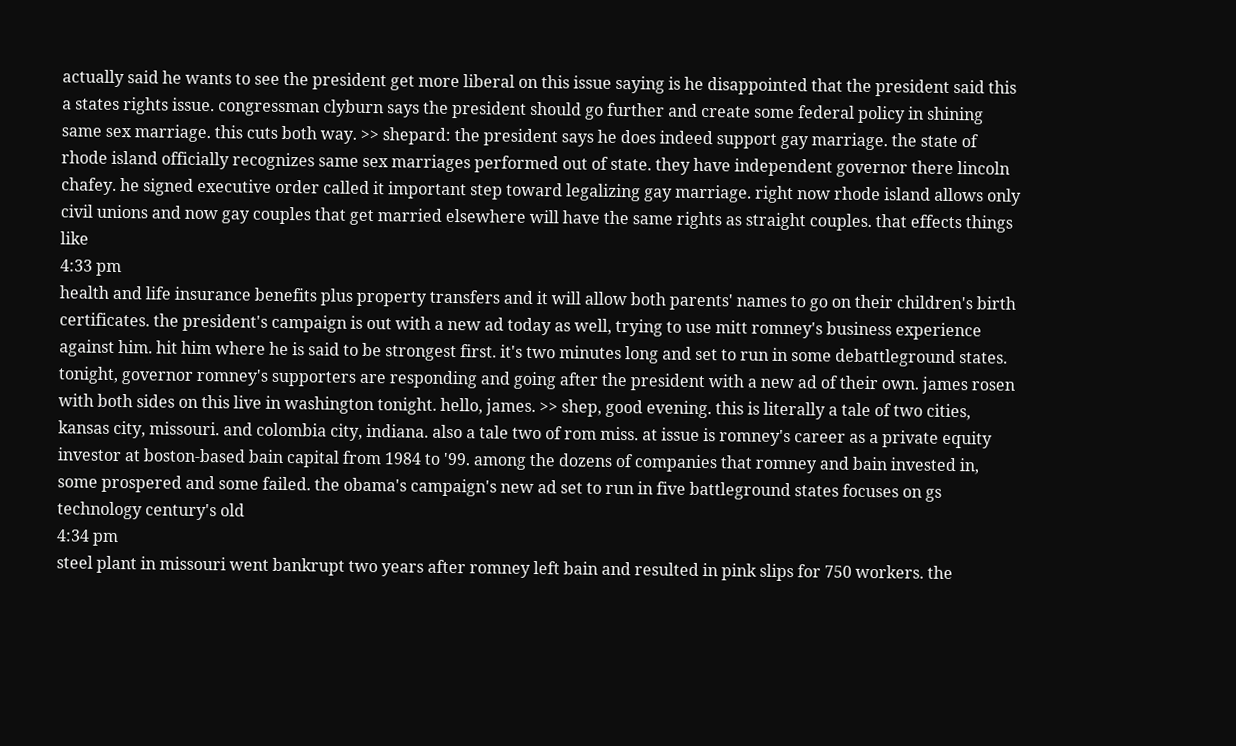actually said he wants to see the president get more liberal on this issue saying is he disappointed that the president said this a states rights issue. congressman clyburn says the president should go further and create some federal policy in shining same sex marriage. this cuts both way. >> shepard: the president says he does indeed support gay marriage. the state of rhode island officially recognizes same sex marriages performed out of state. they have independent governor there lincoln chafey. he signed executive order called it important step toward legalizing gay marriage. right now rhode island allows only civil unions and now gay couples that get married elsewhere will have the same rights as straight couples. that effects things like
4:33 pm
health and life insurance benefits plus property transfers and it will allow both parents' names to go on their children's birth certificates. the president's campaign is out with a new ad today as well, trying to use mitt romney's business experience against him. hit him where he is said to be strongest first. it's two minutes long and set to run in some debattleground states. tonight, governor romney's supporters are responding and going after the president with a new ad of their own. james rosen with both sides on this live in washington tonight. hello, james. >> shep, good evening. this is literally a tale of two cities, kansas city, missouri. and colombia city, indiana. also a tale two of rom miss. at issue is romney's career as a private equity investor at boston-based bain capital from 1984 to '99. among the dozens of companies that romney and bain invested in, some prospered and some failed. the obama's campaign's new ad set to run in five battleground states focuses on gs technology century's old
4:34 pm
steel plant in missouri went bankrupt two years after romney left bain and resulted in pink slips for 750 workers. the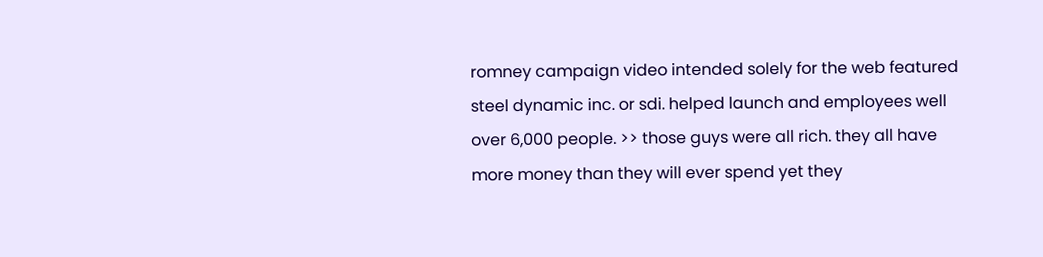romney campaign video intended solely for the web featured steel dynamic inc. or sdi. helped launch and employees well over 6,000 people. >> those guys were all rich. they all have more money than they will ever spend yet they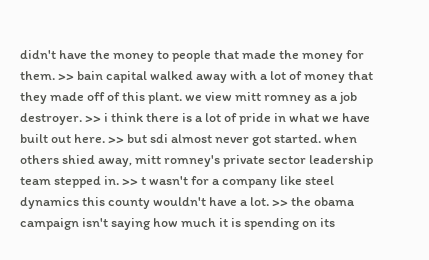didn't have the money to people that made the money for them. >> bain capital walked away with a lot of money that they made off of this plant. we view mitt romney as a job destroyer. >> i think there is a lot of pride in what we have built out here. >> but sdi almost never got started. when others shied away, mitt romney's private sector leadership team stepped in. >> t wasn't for a company like steel dynamics this county wouldn't have a lot. >> the obama campaign isn't saying how much it is spending on its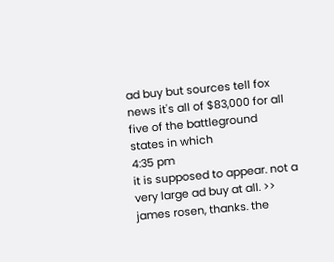ad buy but sources tell fox news it's all of $83,000 for all five of the battleground states in which
4:35 pm
it is supposed to appear. not a very large ad buy at all. >> james rosen, thanks. the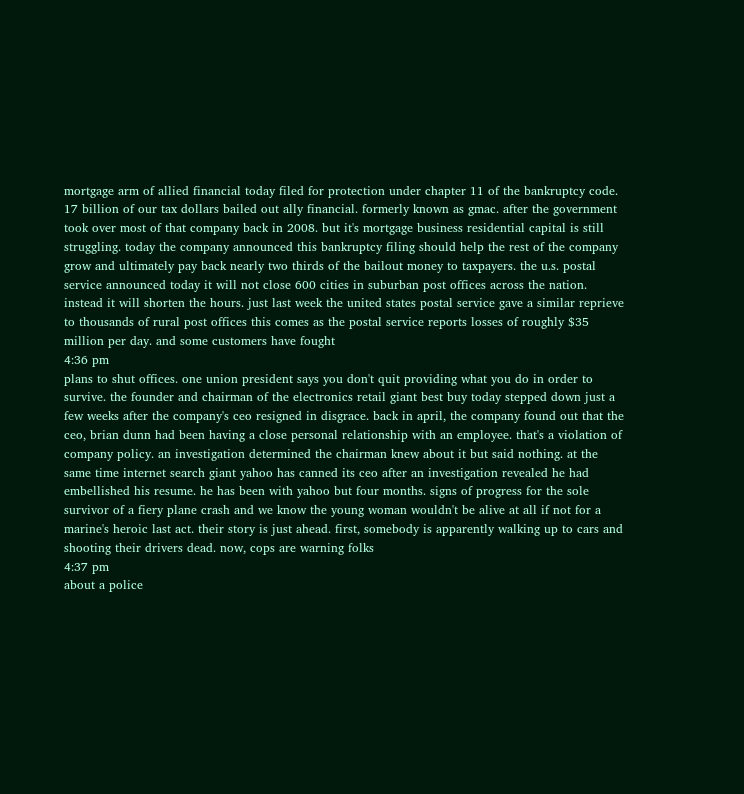mortgage arm of allied financial today filed for protection under chapter 11 of the bankruptcy code. 17 billion of our tax dollars bailed out ally financial. formerly known as gmac. after the government took over most of that company back in 2008. but it's mortgage business residential capital is still struggling. today the company announced this bankruptcy filing should help the rest of the company grow and ultimately pay back nearly two thirds of the bailout money to taxpayers. the u.s. postal service announced today it will not close 600 cities in suburban post offices across the nation. instead it will shorten the hours. just last week the united states postal service gave a similar reprieve to thousands of rural post offices this comes as the postal service reports losses of roughly $35 million per day. and some customers have fought
4:36 pm
plans to shut offices. one union president says you don't quit providing what you do in order to survive. the founder and chairman of the electronics retail giant best buy today stepped down just a few weeks after the company's ceo resigned in disgrace. back in april, the company found out that the ceo, brian dunn had been having a close personal relationship with an employee. that's a violation of company policy. an investigation determined the chairman knew about it but said nothing. at the same time internet search giant yahoo has canned its ceo after an investigation revealed he had embellished his resume. he has been with yahoo but four months. signs of progress for the sole survivor of a fiery plane crash and we know the young woman wouldn't be alive at all if not for a marine's heroic last act. their story is just ahead. first, somebody is apparently walking up to cars and shooting their drivers dead. now, cops are warning folks
4:37 pm
about a police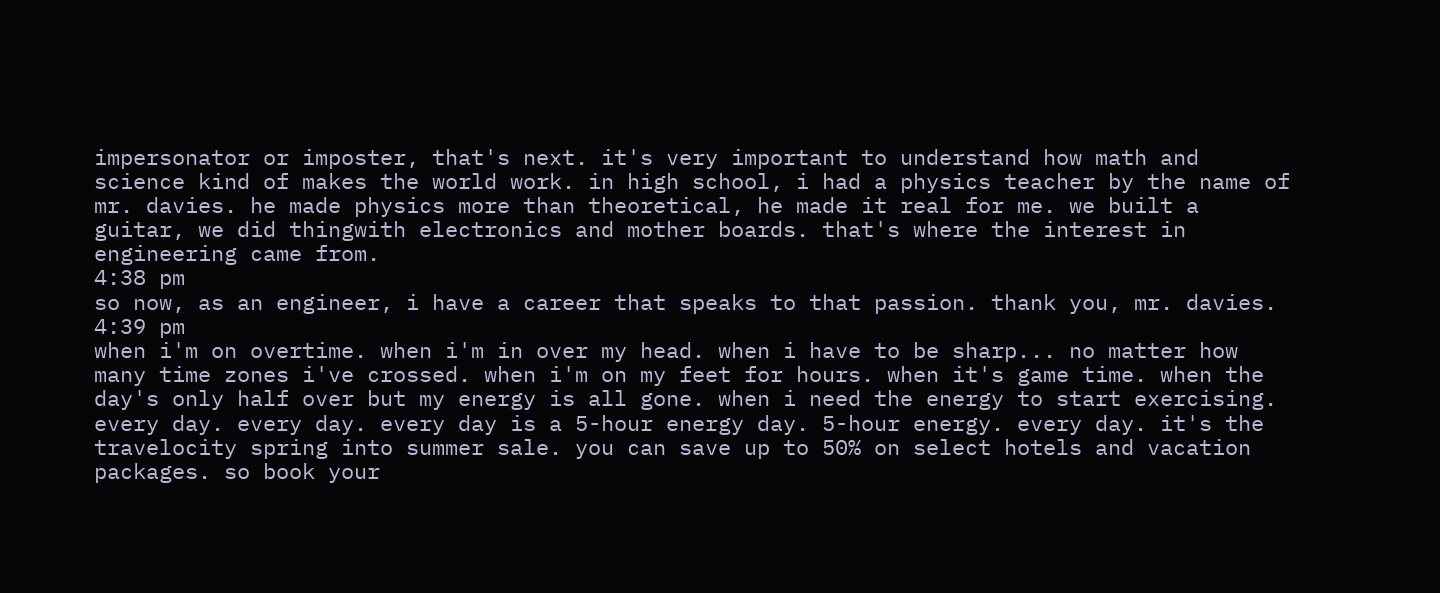impersonator or imposter, that's next. it's very important to understand how math and science kind of makes the world work. in high school, i had a physics teacher by the name of mr. davies. he made physics more than theoretical, he made it real for me. we built a guitar, we did thingwith electronics and mother boards. that's where the interest in engineering came from.
4:38 pm
so now, as an engineer, i have a career that speaks to that passion. thank you, mr. davies.
4:39 pm
when i'm on overtime. when i'm in over my head. when i have to be sharp... no matter how many time zones i've crossed. when i'm on my feet for hours. when it's game time. when the day's only half over but my energy is all gone. when i need the energy to start exercising. every day. every day. every day is a 5-hour energy day. 5-hour energy. every day. it's the travelocity spring into summer sale. you can save up to 50% on select hotels and vacation packages. so book your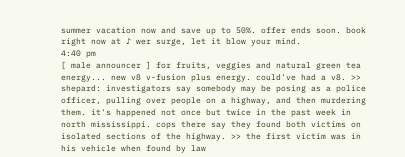summer vacation now and save up to 50%. offer ends soon. book right now at ♪ wer surge, let it blow your mind.
4:40 pm
[ male announcer ] for fruits, veggies and natural green tea energy... new v8 v-fusion plus energy. could've had a v8. >> shepard: investigators say somebody may be posing as a police officer, pulling over people on a highway, and then murdering them. it's happened not once but twice in the past week in north mississippi. cops there say they found both victims on isolated sections of the highway. >> the first victim was in his vehicle when found by law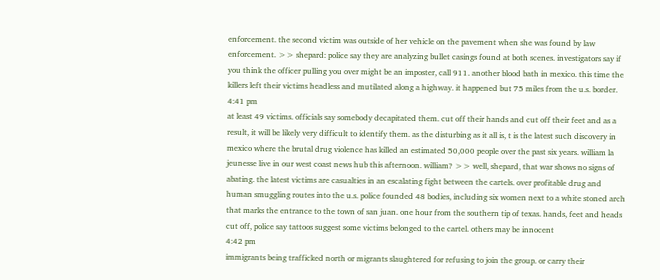enforcement. the second victim was outside of her vehicle on the pavement when she was found by law enforcement. >> shepard: police say they are analyzing bullet casings found at both scenes. investigators say if you think the officer pulling you over might be an imposter, call 911. another blood bath in mexico. this time the killers left their victims headless and mutilated along a highway. it happened but 75 miles from the u.s. border.
4:41 pm
at least 49 victims. officials say somebody decapitated them. cut off their hands and cut off their feet and as a result, it will be likely very difficult to identify them. as the disturbing as it all is, t is the latest such discovery in mexico where the brutal drug violence has killed an estimated 50,000 people over the past six years. william la jeunesse live in our west coast news hub this afternoon. william? >> well, shepard, that war shows no signs of abating. the latest victims are casualties in an escalating fight between the cartels. over profitable drug and human smuggling routes into the u.s. police founded 48 bodies, including six women next to a white stoned arch that marks the entrance to the town of san juan. one hour from the southern tip of texas. hands, feet and heads cut off, police say tattoos suggest some victims belonged to the cartel. others may be innocent
4:42 pm
immigrants being trafficked north or migrants slaughtered for refusing to join the group. or carry their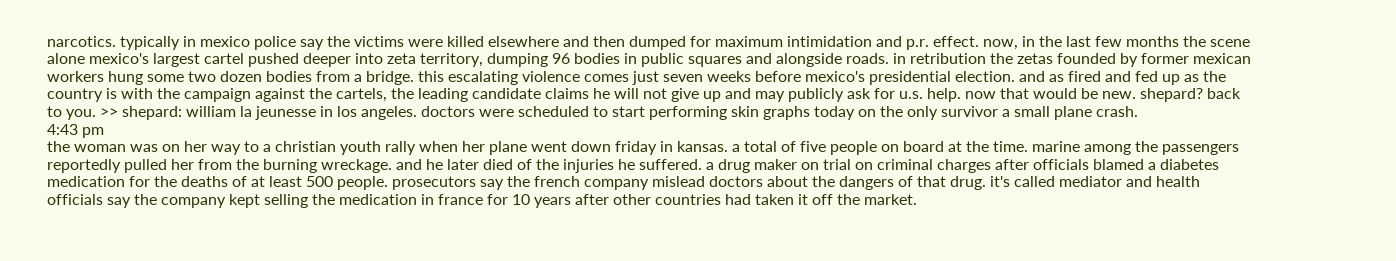narcotics. typically in mexico police say the victims were killed elsewhere and then dumped for maximum intimidation and p.r. effect. now, in the last few months the scene alone mexico's largest cartel pushed deeper into zeta territory, dumping 96 bodies in public squares and alongside roads. in retribution the zetas founded by former mexican workers hung some two dozen bodies from a bridge. this escalating violence comes just seven weeks before mexico's presidential election. and as fired and fed up as the country is with the campaign against the cartels, the leading candidate claims he will not give up and may publicly ask for u.s. help. now that would be new. shepard? back to you. >> shepard: william la jeunesse in los angeles. doctors were scheduled to start performing skin graphs today on the only survivor a small plane crash.
4:43 pm
the woman was on her way to a christian youth rally when her plane went down friday in kansas. a total of five people on board at the time. marine among the passengers reportedly pulled her from the burning wreckage. and he later died of the injuries he suffered. a drug maker on trial on criminal charges after officials blamed a diabetes medication for the deaths of at least 500 people. prosecutors say the french company mislead doctors about the dangers of that drug. it's called mediator and health officials say the company kept selling the medication in france for 10 years after other countries had taken it off the market.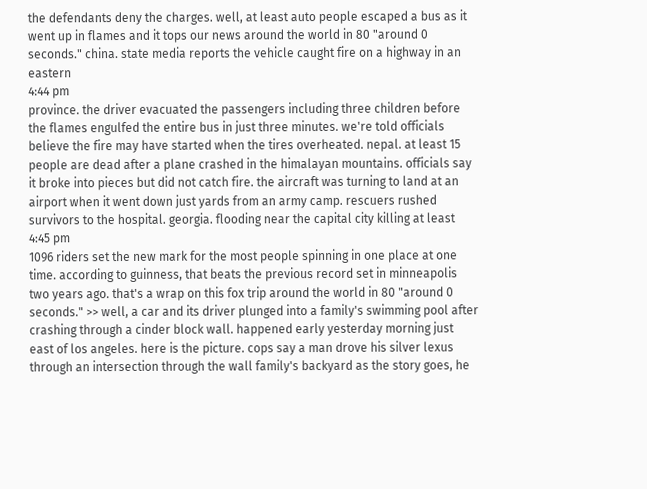the defendants deny the charges. well, at least auto people escaped a bus as it went up in flames and it tops our news around the world in 80 "around 0 seconds." china. state media reports the vehicle caught fire on a highway in an eastern
4:44 pm
province. the driver evacuated the passengers including three children before the flames engulfed the entire bus in just three minutes. we're told officials believe the fire may have started when the tires overheated. nepal. at least 15 people are dead after a plane crashed in the himalayan mountains. officials say it broke into pieces but did not catch fire. the aircraft was turning to land at an airport when it went down just yards from an army camp. rescuers rushed survivors to the hospital. georgia. flooding near the capital city killing at least
4:45 pm
1096 riders set the new mark for the most people spinning in one place at one time. according to guinness, that beats the previous record set in minneapolis two years ago. that's a wrap on this fox trip around the world in 80 "around 0 seconds." >> well, a car and its driver plunged into a family's swimming pool after crashing through a cinder block wall. happened early yesterday morning just east of los angeles. here is the picture. cops say a man drove his silver lexus through an intersection through the wall family's backyard as the story goes, he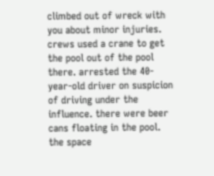climbed out of wreck with you about minor injuries. crews used a crane to get the pool out of the pool there. arrested the 40-year-old driver on suspicion of driving under the influence. there were beer cans floating in the pool. the space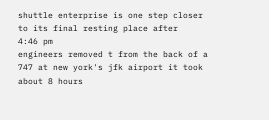shuttle enterprise is one step closer to its final resting place after
4:46 pm
engineers removed t from the back of a 747 at new york's jfk airport it took about 8 hours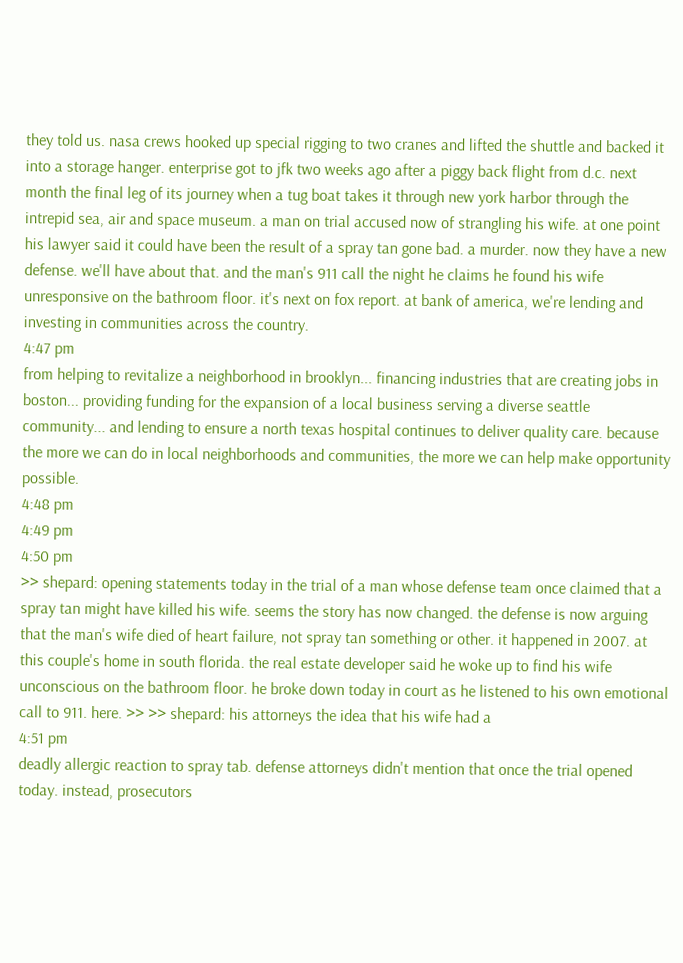they told us. nasa crews hooked up special rigging to two cranes and lifted the shuttle and backed it into a storage hanger. enterprise got to jfk two weeks ago after a piggy back flight from d.c. next month the final leg of its journey when a tug boat takes it through new york harbor through the intrepid sea, air and space museum. a man on trial accused now of strangling his wife. at one point his lawyer said it could have been the result of a spray tan gone bad. a murder. now they have a new defense. we'll have about that. and the man's 911 call the night he claims he found his wife unresponsive on the bathroom floor. it's next on fox report. at bank of america, we're lending and investing in communities across the country.
4:47 pm
from helping to revitalize a neighborhood in brooklyn... financing industries that are creating jobs in boston... providing funding for the expansion of a local business serving a diverse seattle community... and lending to ensure a north texas hospital continues to deliver quality care. because the more we can do in local neighborhoods and communities, the more we can help make opportunity possible.
4:48 pm
4:49 pm
4:50 pm
>> shepard: opening statements today in the trial of a man whose defense team once claimed that a spray tan might have killed his wife. seems the story has now changed. the defense is now arguing that the man's wife died of heart failure, not spray tan something or other. it happened in 2007. at this couple's home in south florida. the real estate developer said he woke up to find his wife unconscious on the bathroom floor. he broke down today in court as he listened to his own emotional call to 911. here. >> >> shepard: his attorneys the idea that his wife had a
4:51 pm
deadly allergic reaction to spray tab. defense attorneys didn't mention that once the trial opened today. instead, prosecutors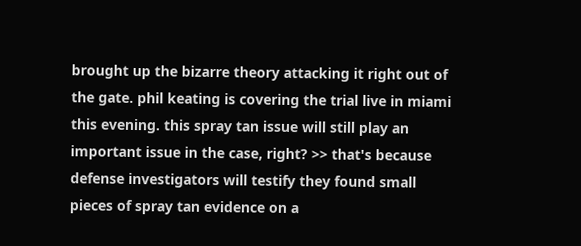brought up the bizarre theory attacking it right out of the gate. phil keating is covering the trial live in miami this evening. this spray tan issue will still play an important issue in the case, right? >> that's because defense investigators will testify they found small pieces of spray tan evidence on a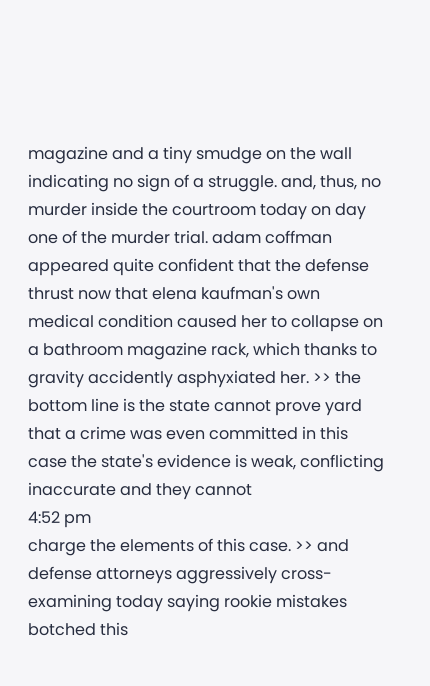magazine and a tiny smudge on the wall indicating no sign of a struggle. and, thus, no murder inside the courtroom today on day one of the murder trial. adam coffman appeared quite confident that the defense thrust now that elena kaufman's own medical condition caused her to collapse on a bathroom magazine rack, which thanks to gravity accidently asphyxiated her. >> the bottom line is the state cannot prove yard that a crime was even committed in this case the state's evidence is weak, conflicting inaccurate and they cannot
4:52 pm
charge the elements of this case. >> and defense attorneys aggressively cross-examining today saying rookie mistakes botched this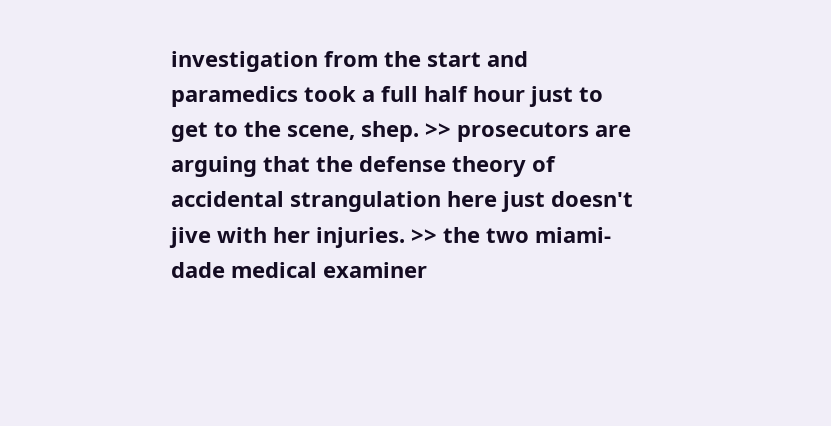investigation from the start and paramedics took a full half hour just to get to the scene, shep. >> prosecutors are arguing that the defense theory of accidental strangulation here just doesn't jive with her injuries. >> the two miami-dade medical examiner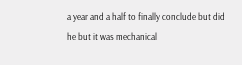a year and a half to finally conclude but did he but it was mechanical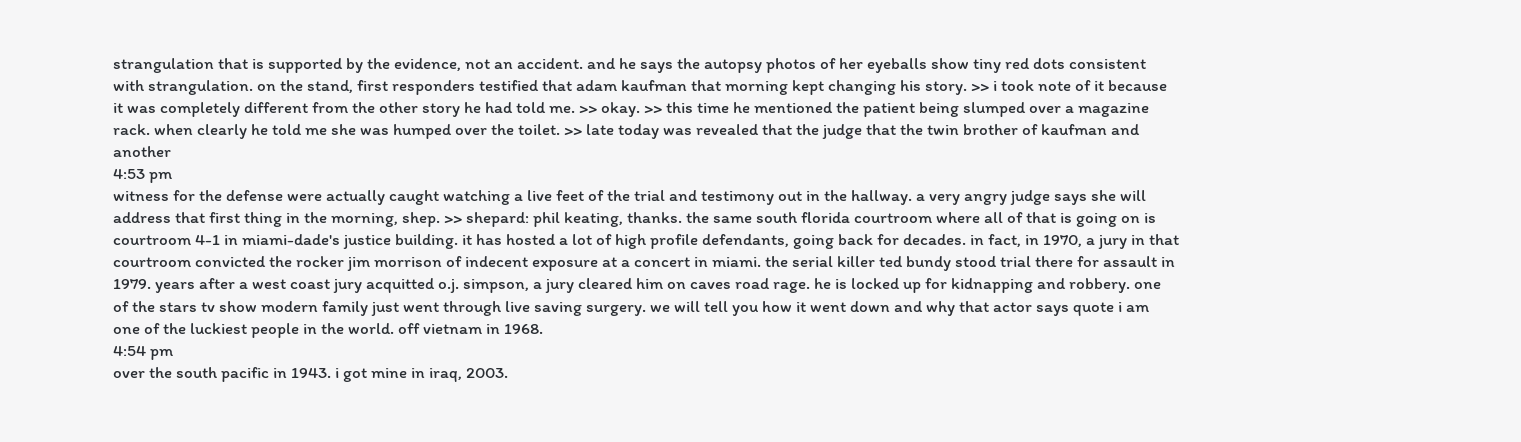strangulation that is supported by the evidence, not an accident. and he says the autopsy photos of her eyeballs show tiny red dots consistent with strangulation. on the stand, first responders testified that adam kaufman that morning kept changing his story. >> i took note of it because it was completely different from the other story he had told me. >> okay. >> this time he mentioned the patient being slumped over a magazine rack. when clearly he told me she was humped over the toilet. >> late today was revealed that the judge that the twin brother of kaufman and another
4:53 pm
witness for the defense were actually caught watching a live feet of the trial and testimony out in the hallway. a very angry judge says she will address that first thing in the morning, shep. >> shepard: phil keating, thanks. the same south florida courtroom where all of that is going on is courtroom 4-1 in miami-dade's justice building. it has hosted a lot of high profile defendants, going back for decades. in fact, in 1970, a jury in that courtroom convicted the rocker jim morrison of indecent exposure at a concert in miami. the serial killer ted bundy stood trial there for assault in 1979. years after a west coast jury acquitted o.j. simpson, a jury cleared him on caves road rage. he is locked up for kidnapping and robbery. one of the stars tv show modern family just went through live saving surgery. we will tell you how it went down and why that actor says quote i am one of the luckiest people in the world. off vietnam in 1968.
4:54 pm
over the south pacific in 1943. i got mine in iraq, 2003.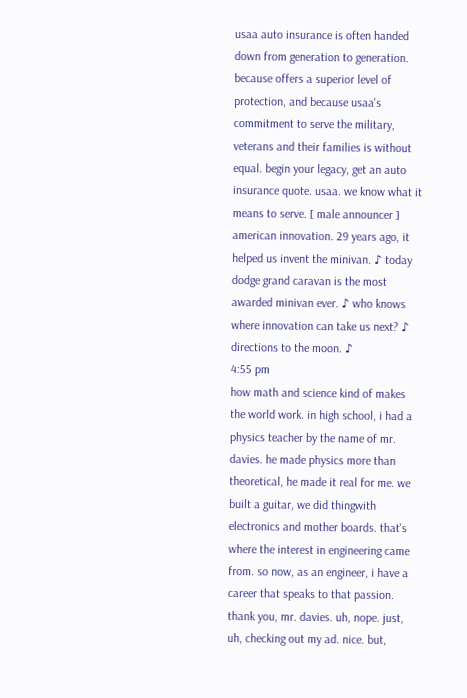usaa auto insurance is often handed down from generation to generation. because offers a superior level of protection, and because usaa's commitment to serve the military, veterans and their families is without equal. begin your legacy, get an auto insurance quote. usaa. we know what it means to serve. [ male announcer ] american innovation. 29 years ago, it helped us invent the minivan. ♪ today dodge grand caravan is the most awarded minivan ever. ♪ who knows where innovation can take us next? ♪ directions to the moon. ♪
4:55 pm
how math and science kind of makes the world work. in high school, i had a physics teacher by the name of mr. davies. he made physics more than theoretical, he made it real for me. we built a guitar, we did thingwith electronics and mother boards. that's where the interest in engineering came from. so now, as an engineer, i have a career that speaks to that passion. thank you, mr. davies. uh, nope. just, uh, checking out my ad. nice. but,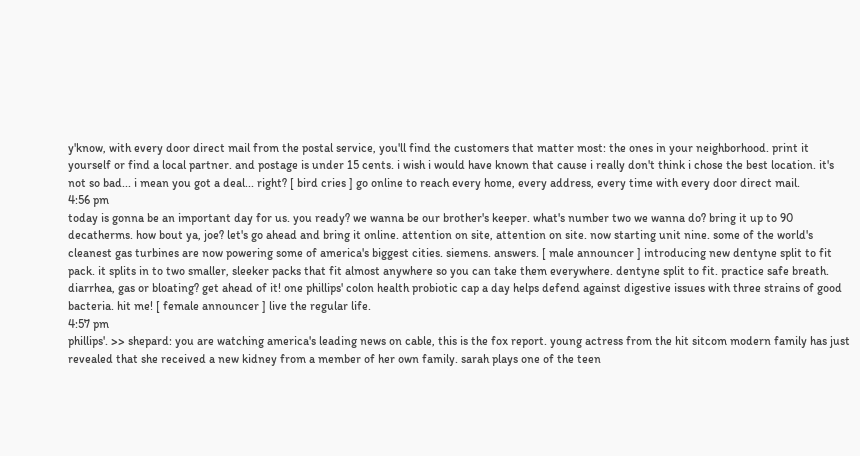y'know, with every door direct mail from the postal service, you'll find the customers that matter most: the ones in your neighborhood. print it yourself or find a local partner. and postage is under 15 cents. i wish i would have known that cause i really don't think i chose the best location. it's not so bad... i mean you got a deal... right? [ bird cries ] go online to reach every home, every address, every time with every door direct mail.
4:56 pm
today is gonna be an important day for us. you ready? we wanna be our brother's keeper. what's number two we wanna do? bring it up to 90 decatherms. how bout ya, joe? let's go ahead and bring it online. attention on site, attention on site. now starting unit nine. some of the world's cleanest gas turbines are now powering some of america's biggest cities. siemens. answers. [ male announcer ] introducing new dentyne split to fit pack. it splits in to two smaller, sleeker packs that fit almost anywhere so you can take them everywhere. dentyne split to fit. practice safe breath. diarrhea, gas or bloating? get ahead of it! one phillips' colon health probiotic cap a day helps defend against digestive issues with three strains of good bacteria. hit me! [ female announcer ] live the regular life.
4:57 pm
phillips'. >> shepard: you are watching america's leading news on cable, this is the fox report. young actress from the hit sitcom modern family has just revealed that she received a new kidney from a member of her own family. sarah plays one of the teen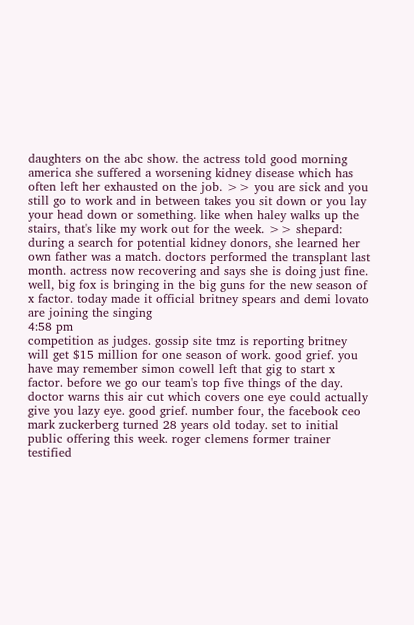daughters on the abc show. the actress told good morning america she suffered a worsening kidney disease which has often left her exhausted on the job. >> you are sick and you still go to work and in between takes you sit down or you lay your head down or something. like when haley walks up the stairs, that's like my work out for the week. >> shepard: during a search for potential kidney donors, she learned her own father was a match. doctors performed the transplant last month. actress now recovering and says she is doing just fine. well, big fox is bringing in the big guns for the new season of x factor. today made it official britney spears and demi lovato are joining the singing
4:58 pm
competition as judges. gossip site tmz is reporting britney will get $15 million for one season of work. good grief. you have may remember simon cowell left that gig to start x factor. before we go our team's top five things of the day. doctor warns this air cut which covers one eye could actually give you lazy eye. good grief. number four, the facebook ceo mark zuckerberg turned 28 years old today. set to initial public offering this week. roger clemens former trainer testified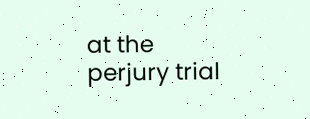at the perjury trial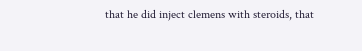that he did inject clemens with steroids, that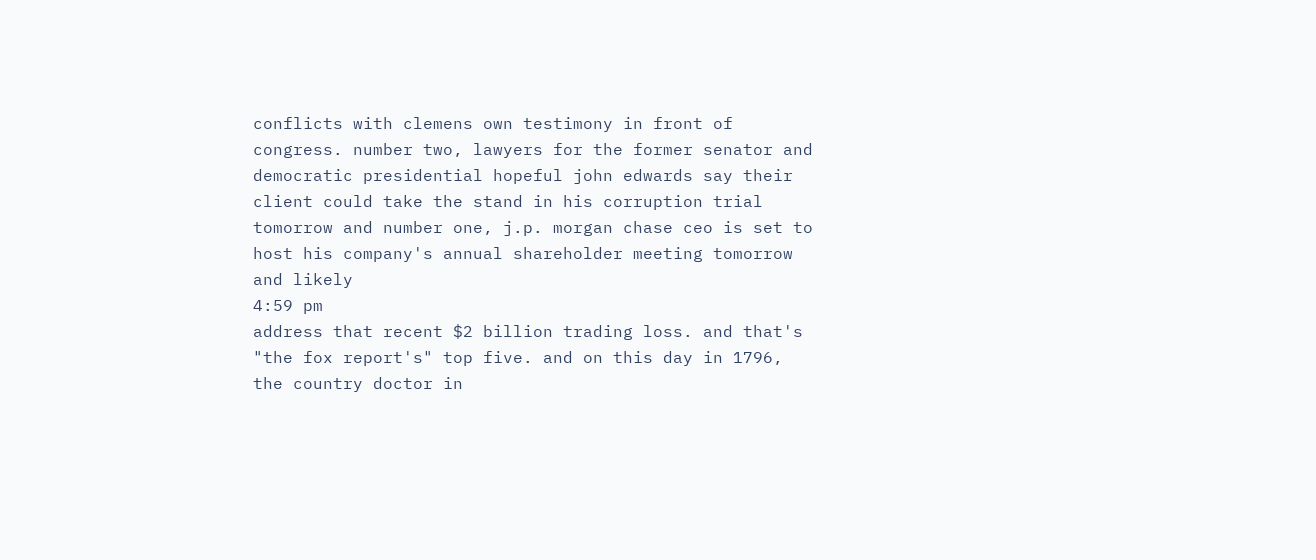conflicts with clemens own testimony in front of congress. number two, lawyers for the former senator and democratic presidential hopeful john edwards say their client could take the stand in his corruption trial tomorrow and number one, j.p. morgan chase ceo is set to host his company's annual shareholder meeting tomorrow and likely
4:59 pm
address that recent $2 billion trading loss. and that's "the fox report's" top five. and on this day in 1796, the country doctor in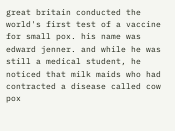great britain conducted the world's first test of a vaccine for small pox. his name was edward jenner. and while he was still a medical student, he noticed that milk maids who had contracted a disease called cow pox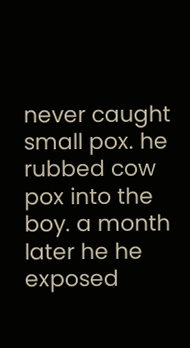never caught small pox. he rubbed cow pox into the boy. a month later he he exposed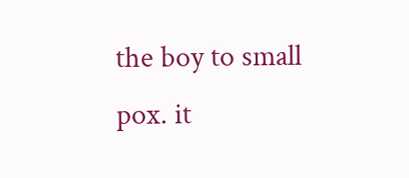the boy to small pox. it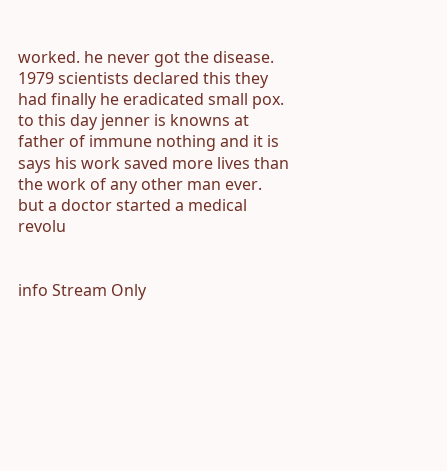worked. he never got the disease. 1979 scientists declared this they had finally he eradicated small pox. to this day jenner is knowns at father of immune nothing and it is says his work saved more lives than the work of any other man ever. but a doctor started a medical revolu


info Stream Only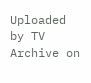Uploaded by TV Archive on